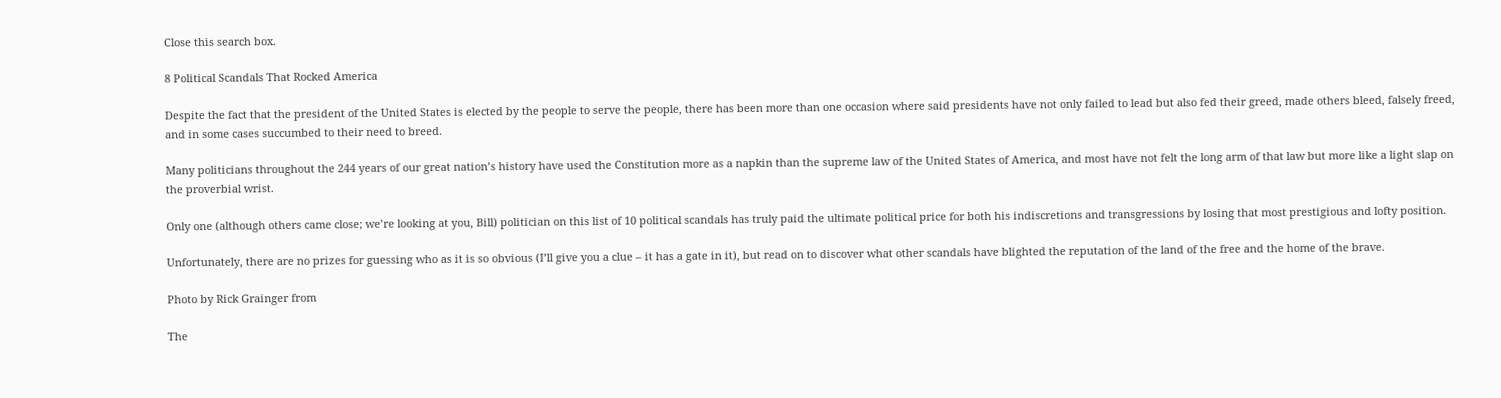Close this search box.

8 Political Scandals That Rocked America

Despite the fact that the president of the United States is elected by the people to serve the people, there has been more than one occasion where said presidents have not only failed to lead but also fed their greed, made others bleed, falsely freed, and in some cases succumbed to their need to breed.

Many politicians throughout the 244 years of our great nation’s history have used the Constitution more as a napkin than the supreme law of the United States of America, and most have not felt the long arm of that law but more like a light slap on the proverbial wrist.

Only one (although others came close; we’re looking at you, Bill) politician on this list of 10 political scandals has truly paid the ultimate political price for both his indiscretions and transgressions by losing that most prestigious and lofty position.

Unfortunately, there are no prizes for guessing who as it is so obvious (I’ll give you a clue – it has a gate in it), but read on to discover what other scandals have blighted the reputation of the land of the free and the home of the brave.

Photo by Rick Grainger from

The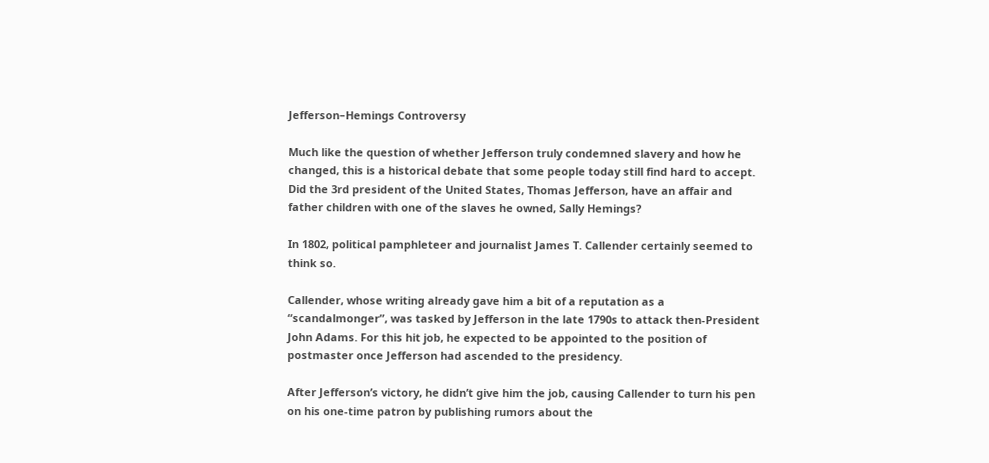Jefferson–Hemings Controversy

Much like the question of whether Jefferson truly condemned slavery and how he changed, this is a historical debate that some people today still find hard to accept. Did the 3rd president of the United States, Thomas Jefferson, have an affair and father children with one of the slaves he owned, Sally Hemings?

In 1802, political pamphleteer and journalist James T. Callender certainly seemed to think so.

Callender, whose writing already gave him a bit of a reputation as a “scandalmonger”, was tasked by Jefferson in the late 1790s to attack then-President John Adams. For this hit job, he expected to be appointed to the position of postmaster once Jefferson had ascended to the presidency.

After Jefferson’s victory, he didn’t give him the job, causing Callender to turn his pen on his one-time patron by publishing rumors about the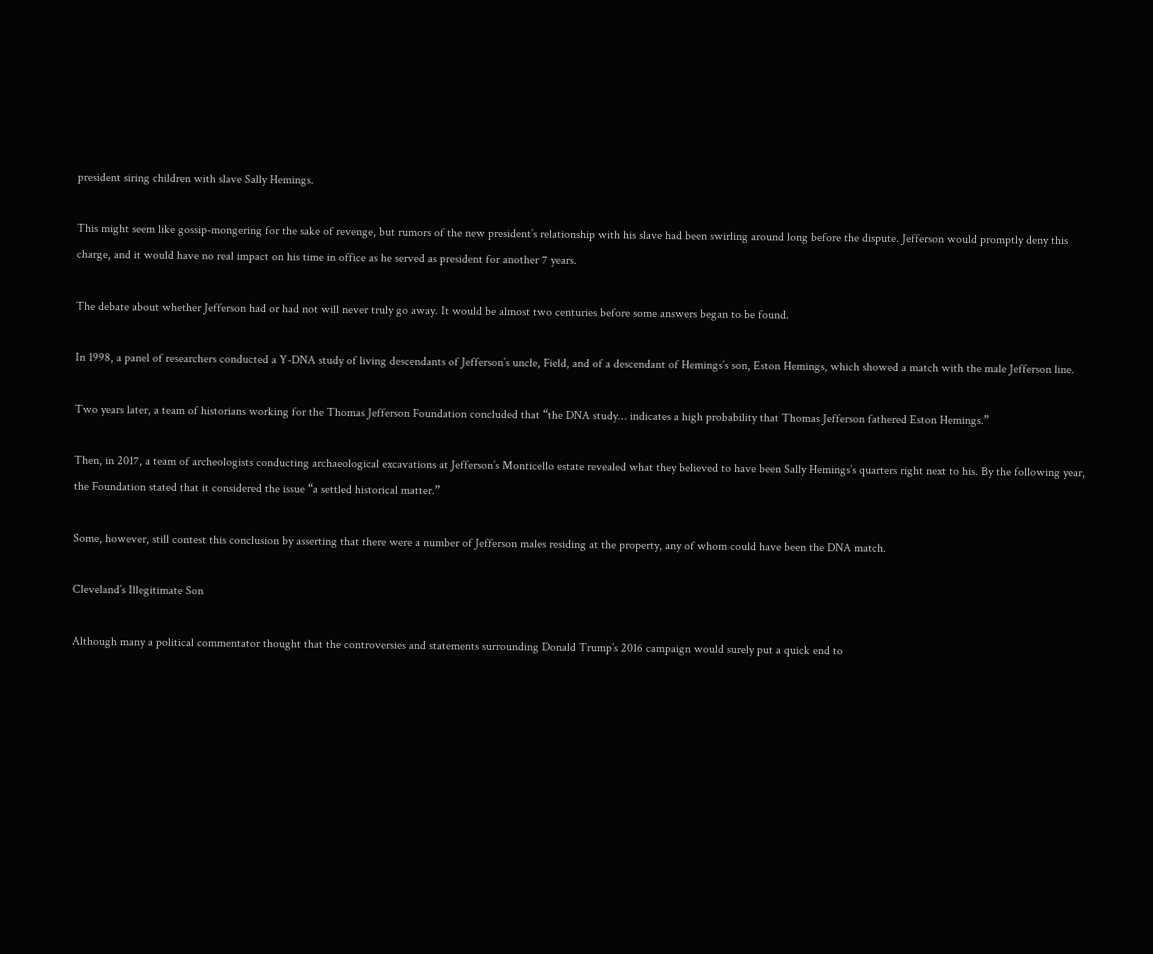president siring children with slave Sally Hemings.

This might seem like gossip-mongering for the sake of revenge, but rumors of the new president’s relationship with his slave had been swirling around long before the dispute. Jefferson would promptly deny this charge, and it would have no real impact on his time in office as he served as president for another 7 years.

The debate about whether Jefferson had or had not will never truly go away. It would be almost two centuries before some answers began to be found.

In 1998, a panel of researchers conducted a Y-DNA study of living descendants of Jefferson’s uncle, Field, and of a descendant of Hemings’s son, Eston Hemings, which showed a match with the male Jefferson line.

Two years later, a team of historians working for the Thomas Jefferson Foundation concluded that “the DNA study… indicates a high probability that Thomas Jefferson fathered Eston Hemings.”

Then, in 2017, a team of archeologists conducting archaeological excavations at Jefferson’s Monticello estate revealed what they believed to have been Sally Hemings’s quarters right next to his. By the following year, the Foundation stated that it considered the issue “a settled historical matter.”

Some, however, still contest this conclusion by asserting that there were a number of Jefferson males residing at the property, any of whom could have been the DNA match.

Cleveland’s Illegitimate Son

Although many a political commentator thought that the controversies and statements surrounding Donald Trump’s 2016 campaign would surely put a quick end to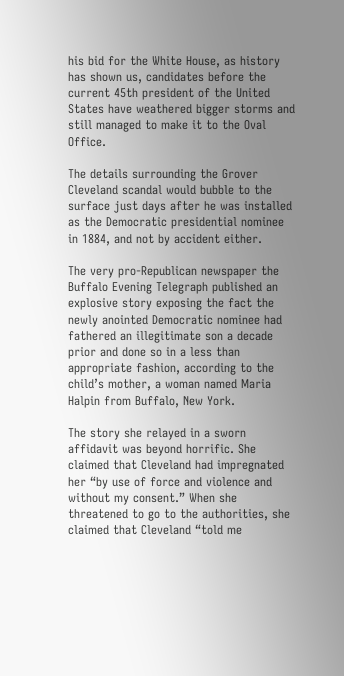his bid for the White House, as history has shown us, candidates before the current 45th president of the United States have weathered bigger storms and still managed to make it to the Oval Office.

The details surrounding the Grover Cleveland scandal would bubble to the surface just days after he was installed as the Democratic presidential nominee in 1884, and not by accident either.

The very pro-Republican newspaper the Buffalo Evening Telegraph published an explosive story exposing the fact the newly anointed Democratic nominee had fathered an illegitimate son a decade prior and done so in a less than appropriate fashion, according to the child’s mother, a woman named Maria Halpin from Buffalo, New York.

The story she relayed in a sworn affidavit was beyond horrific. She claimed that Cleveland had impregnated her “by use of force and violence and without my consent.” When she threatened to go to the authorities, she claimed that Cleveland “told me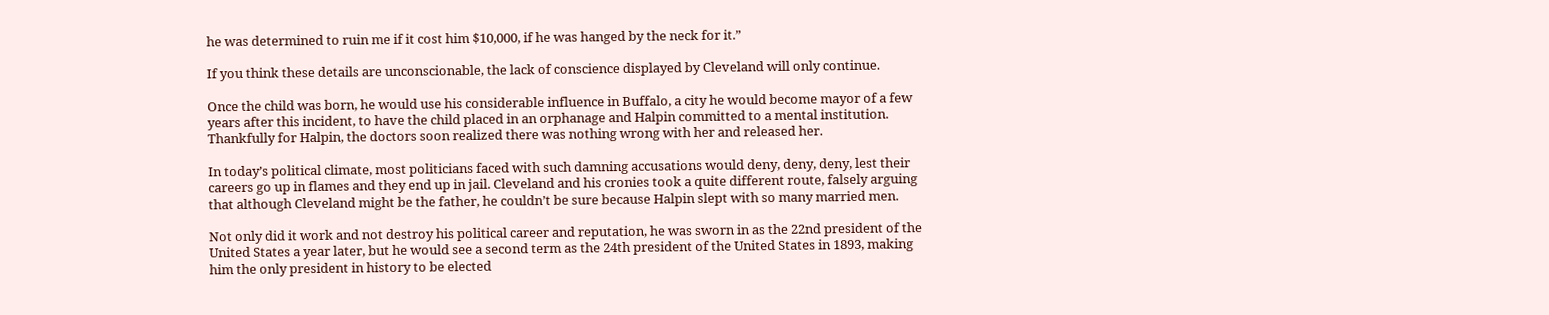he was determined to ruin me if it cost him $10,000, if he was hanged by the neck for it.”

If you think these details are unconscionable, the lack of conscience displayed by Cleveland will only continue.

Once the child was born, he would use his considerable influence in Buffalo, a city he would become mayor of a few years after this incident, to have the child placed in an orphanage and Halpin committed to a mental institution. Thankfully for Halpin, the doctors soon realized there was nothing wrong with her and released her.

In today’s political climate, most politicians faced with such damning accusations would deny, deny, deny, lest their careers go up in flames and they end up in jail. Cleveland and his cronies took a quite different route, falsely arguing that although Cleveland might be the father, he couldn’t be sure because Halpin slept with so many married men.

Not only did it work and not destroy his political career and reputation, he was sworn in as the 22nd president of the United States a year later, but he would see a second term as the 24th president of the United States in 1893, making him the only president in history to be elected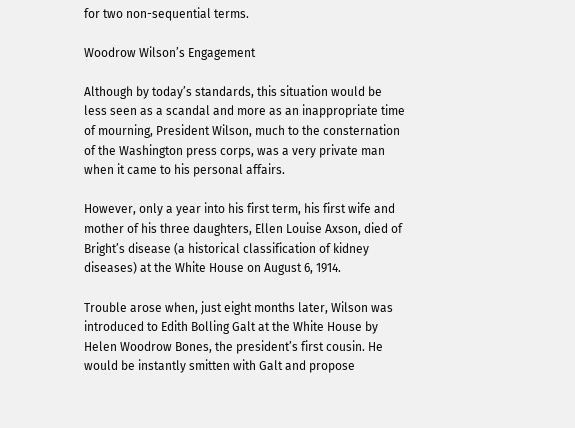for two non-sequential terms.

Woodrow Wilson’s Engagement

Although by today’s standards, this situation would be less seen as a scandal and more as an inappropriate time of mourning, President Wilson, much to the consternation of the Washington press corps, was a very private man when it came to his personal affairs.

However, only a year into his first term, his first wife and mother of his three daughters, Ellen Louise Axson, died of Bright’s disease (a historical classification of kidney diseases) at the White House on August 6, 1914.

Trouble arose when, just eight months later, Wilson was introduced to Edith Bolling Galt at the White House by Helen Woodrow Bones, the president’s first cousin. He would be instantly smitten with Galt and propose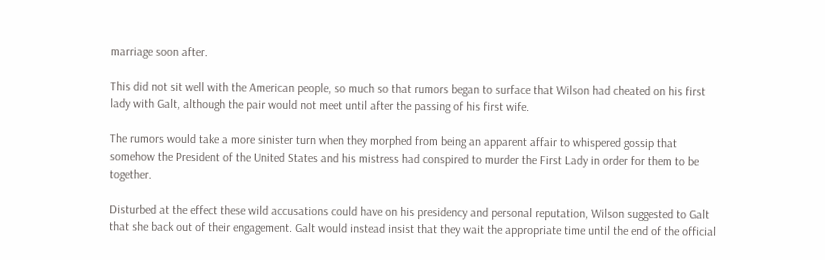marriage soon after.

This did not sit well with the American people, so much so that rumors began to surface that Wilson had cheated on his first lady with Galt, although the pair would not meet until after the passing of his first wife.

The rumors would take a more sinister turn when they morphed from being an apparent affair to whispered gossip that somehow the President of the United States and his mistress had conspired to murder the First Lady in order for them to be together.

Disturbed at the effect these wild accusations could have on his presidency and personal reputation, Wilson suggested to Galt that she back out of their engagement. Galt would instead insist that they wait the appropriate time until the end of the official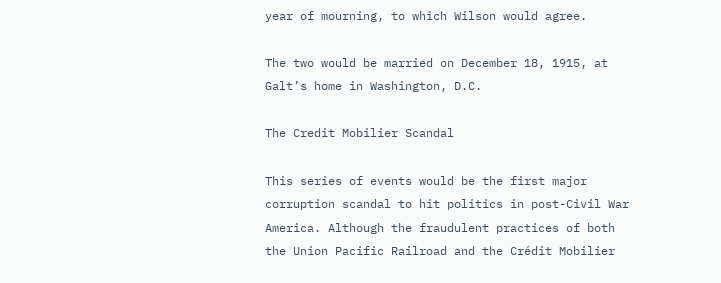year of mourning, to which Wilson would agree.

The two would be married on December 18, 1915, at Galt’s home in Washington, D.C.

The Credit Mobilier Scandal

This series of events would be the first major corruption scandal to hit politics in post-Civil War America. Although the fraudulent practices of both the Union Pacific Railroad and the Crédit Mobilier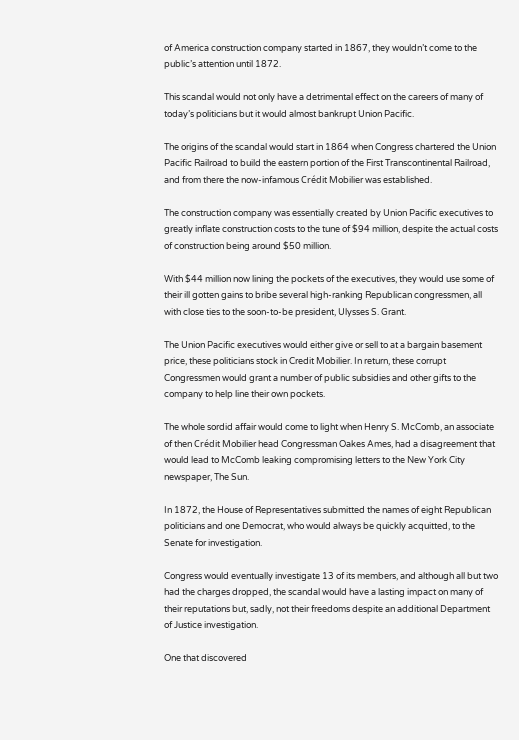of America construction company started in 1867, they wouldn’t come to the public’s attention until 1872.

This scandal would not only have a detrimental effect on the careers of many of today’s politicians but it would almost bankrupt Union Pacific.

The origins of the scandal would start in 1864 when Congress chartered the Union Pacific Railroad to build the eastern portion of the First Transcontinental Railroad, and from there the now-infamous Crédit Mobilier was established.

The construction company was essentially created by Union Pacific executives to greatly inflate construction costs to the tune of $94 million, despite the actual costs of construction being around $50 million.

With $44 million now lining the pockets of the executives, they would use some of their ill gotten gains to bribe several high-ranking Republican congressmen, all with close ties to the soon-to-be president, Ulysses S. Grant.

The Union Pacific executives would either give or sell to at a bargain basement price, these politicians stock in Credit Mobilier. In return, these corrupt Congressmen would grant a number of public subsidies and other gifts to the company to help line their own pockets.

The whole sordid affair would come to light when Henry S. McComb, an associate of then Crédit Mobilier head Congressman Oakes Ames, had a disagreement that would lead to McComb leaking compromising letters to the New York City newspaper, The Sun.

In 1872, the House of Representatives submitted the names of eight Republican politicians and one Democrat, who would always be quickly acquitted, to the Senate for investigation.

Congress would eventually investigate 13 of its members, and although all but two had the charges dropped, the scandal would have a lasting impact on many of their reputations but, sadly, not their freedoms despite an additional Department of Justice investigation.

One that discovered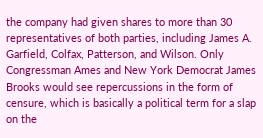the company had given shares to more than 30 representatives of both parties, including James A. Garfield, Colfax, Patterson, and Wilson. Only Congressman Ames and New York Democrat James Brooks would see repercussions in the form of censure, which is basically a political term for a slap on the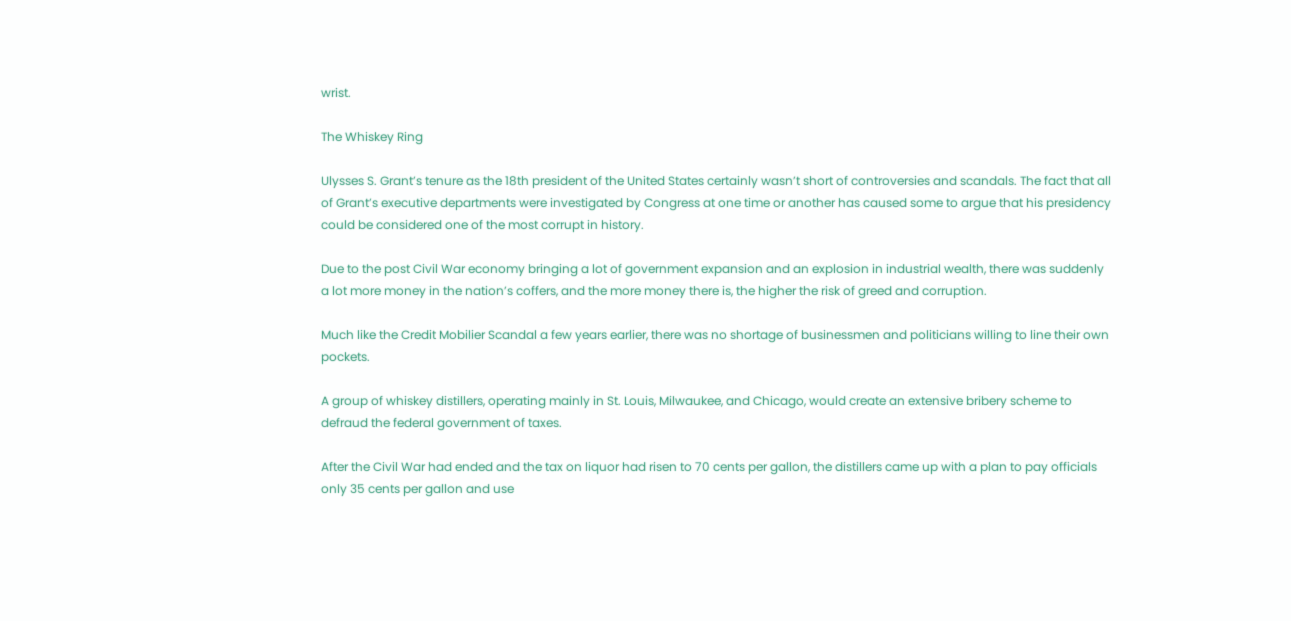wrist.

The Whiskey Ring

Ulysses S. Grant’s tenure as the 18th president of the United States certainly wasn’t short of controversies and scandals. The fact that all of Grant’s executive departments were investigated by Congress at one time or another has caused some to argue that his presidency could be considered one of the most corrupt in history.

Due to the post Civil War economy bringing a lot of government expansion and an explosion in industrial wealth, there was suddenly a lot more money in the nation’s coffers, and the more money there is, the higher the risk of greed and corruption.

Much like the Credit Mobilier Scandal a few years earlier, there was no shortage of businessmen and politicians willing to line their own pockets.

A group of whiskey distillers, operating mainly in St. Louis, Milwaukee, and Chicago, would create an extensive bribery scheme to defraud the federal government of taxes.

After the Civil War had ended and the tax on liquor had risen to 70 cents per gallon, the distillers came up with a plan to pay officials only 35 cents per gallon and use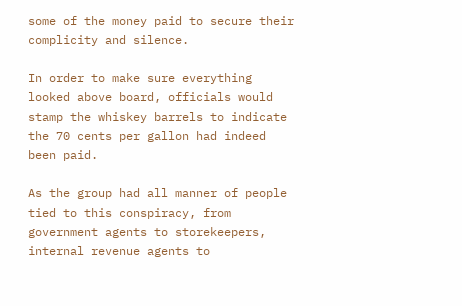some of the money paid to secure their complicity and silence.

In order to make sure everything looked above board, officials would stamp the whiskey barrels to indicate the 70 cents per gallon had indeed been paid.

As the group had all manner of people tied to this conspiracy, from government agents to storekeepers, internal revenue agents to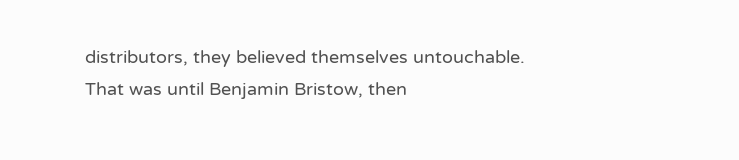distributors, they believed themselves untouchable. That was until Benjamin Bristow, then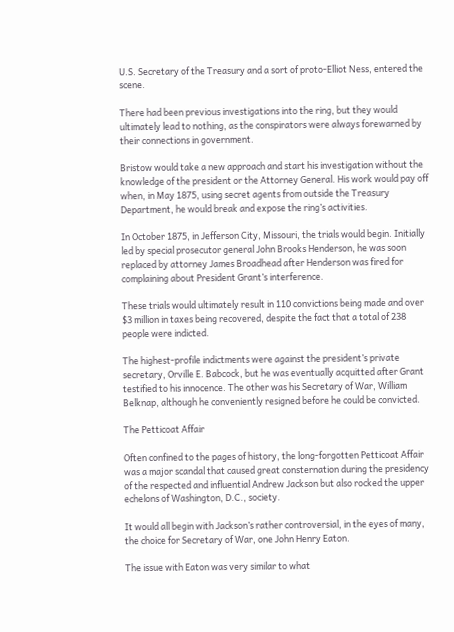U.S. Secretary of the Treasury and a sort of proto-Elliot Ness, entered the scene.

There had been previous investigations into the ring, but they would ultimately lead to nothing, as the conspirators were always forewarned by their connections in government.

Bristow would take a new approach and start his investigation without the knowledge of the president or the Attorney General. His work would pay off when, in May 1875, using secret agents from outside the Treasury Department, he would break and expose the ring’s activities.

In October 1875, in Jefferson City, Missouri, the trials would begin. Initially led by special prosecutor general John Brooks Henderson, he was soon replaced by attorney James Broadhead after Henderson was fired for complaining about President Grant’s interference.

These trials would ultimately result in 110 convictions being made and over $3 million in taxes being recovered, despite the fact that a total of 238 people were indicted.

The highest-profile indictments were against the president’s private secretary, Orville E. Babcock, but he was eventually acquitted after Grant testified to his innocence. The other was his Secretary of War, William Belknap, although he conveniently resigned before he could be convicted.

The Petticoat Affair

Often confined to the pages of history, the long-forgotten Petticoat Affair was a major scandal that caused great consternation during the presidency of the respected and influential Andrew Jackson but also rocked the upper echelons of Washington, D.C., society.

It would all begin with Jackson’s rather controversial, in the eyes of many, the choice for Secretary of War, one John Henry Eaton.

The issue with Eaton was very similar to what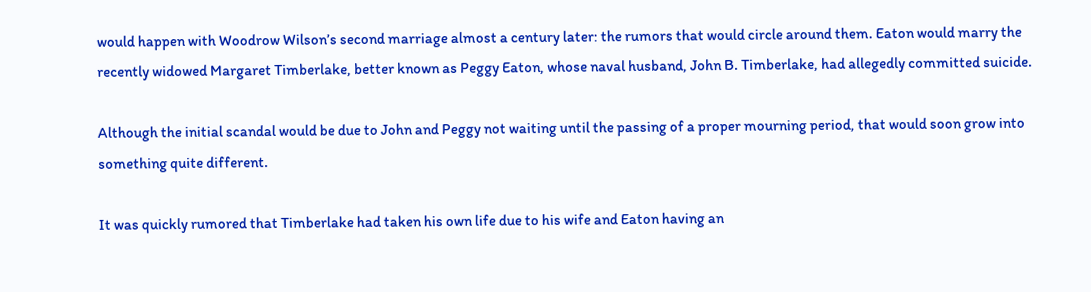would happen with Woodrow Wilson’s second marriage almost a century later: the rumors that would circle around them. Eaton would marry the recently widowed Margaret Timberlake, better known as Peggy Eaton, whose naval husband, John B. Timberlake, had allegedly committed suicide.

Although the initial scandal would be due to John and Peggy not waiting until the passing of a proper mourning period, that would soon grow into something quite different.

It was quickly rumored that Timberlake had taken his own life due to his wife and Eaton having an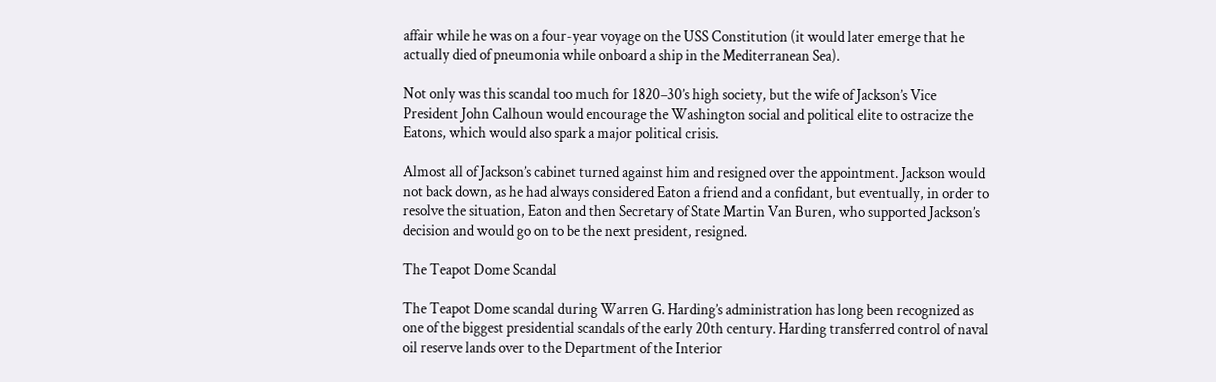affair while he was on a four-year voyage on the USS Constitution (it would later emerge that he actually died of pneumonia while onboard a ship in the Mediterranean Sea).

Not only was this scandal too much for 1820–30’s high society, but the wife of Jackson’s Vice President John Calhoun would encourage the Washington social and political elite to ostracize the Eatons, which would also spark a major political crisis.

Almost all of Jackson’s cabinet turned against him and resigned over the appointment. Jackson would not back down, as he had always considered Eaton a friend and a confidant, but eventually, in order to resolve the situation, Eaton and then Secretary of State Martin Van Buren, who supported Jackson’s decision and would go on to be the next president, resigned.

The Teapot Dome Scandal

The Teapot Dome scandal during Warren G. Harding’s administration has long been recognized as one of the biggest presidential scandals of the early 20th century. Harding transferred control of naval oil reserve lands over to the Department of the Interior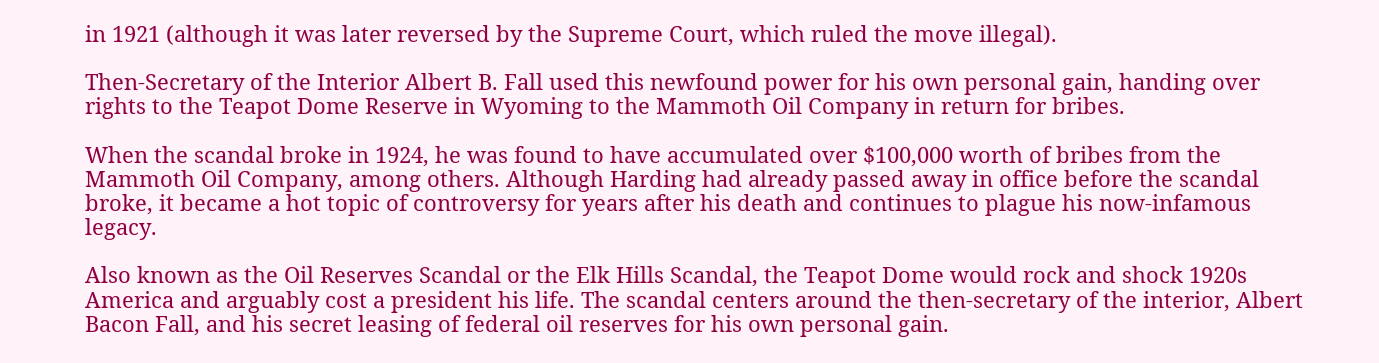in 1921 (although it was later reversed by the Supreme Court, which ruled the move illegal).

Then-Secretary of the Interior Albert B. Fall used this newfound power for his own personal gain, handing over rights to the Teapot Dome Reserve in Wyoming to the Mammoth Oil Company in return for bribes.

When the scandal broke in 1924, he was found to have accumulated over $100,000 worth of bribes from the Mammoth Oil Company, among others. Although Harding had already passed away in office before the scandal broke, it became a hot topic of controversy for years after his death and continues to plague his now-infamous legacy.

Also known as the Oil Reserves Scandal or the Elk Hills Scandal, the Teapot Dome would rock and shock 1920s America and arguably cost a president his life. The scandal centers around the then-secretary of the interior, Albert Bacon Fall, and his secret leasing of federal oil reserves for his own personal gain.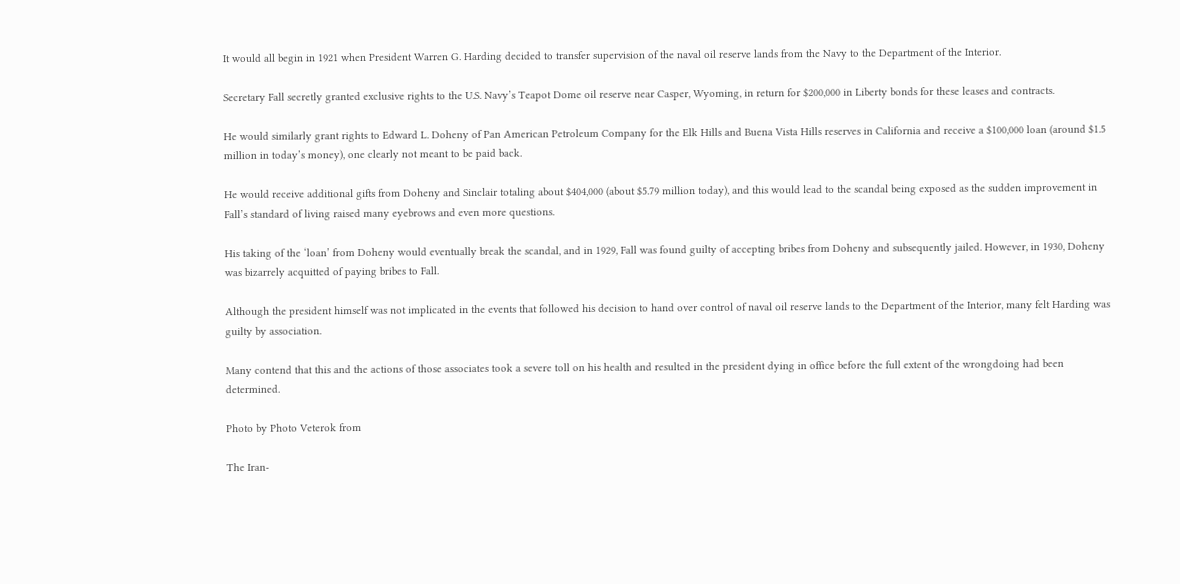It would all begin in 1921 when President Warren G. Harding decided to transfer supervision of the naval oil reserve lands from the Navy to the Department of the Interior.

Secretary Fall secretly granted exclusive rights to the U.S. Navy’s Teapot Dome oil reserve near Casper, Wyoming, in return for $200,000 in Liberty bonds for these leases and contracts.

He would similarly grant rights to Edward L. Doheny of Pan American Petroleum Company for the Elk Hills and Buena Vista Hills reserves in California and receive a $100,000 loan (around $1.5 million in today’s money), one clearly not meant to be paid back.

He would receive additional gifts from Doheny and Sinclair totaling about $404,000 (about $5.79 million today), and this would lead to the scandal being exposed as the sudden improvement in Fall’s standard of living raised many eyebrows and even more questions.

His taking of the ‘loan’ from Doheny would eventually break the scandal, and in 1929, Fall was found guilty of accepting bribes from Doheny and subsequently jailed. However, in 1930, Doheny was bizarrely acquitted of paying bribes to Fall.

Although the president himself was not implicated in the events that followed his decision to hand over control of naval oil reserve lands to the Department of the Interior, many felt Harding was guilty by association.

Many contend that this and the actions of those associates took a severe toll on his health and resulted in the president dying in office before the full extent of the wrongdoing had been determined.

Photo by Photo Veterok from

The Iran-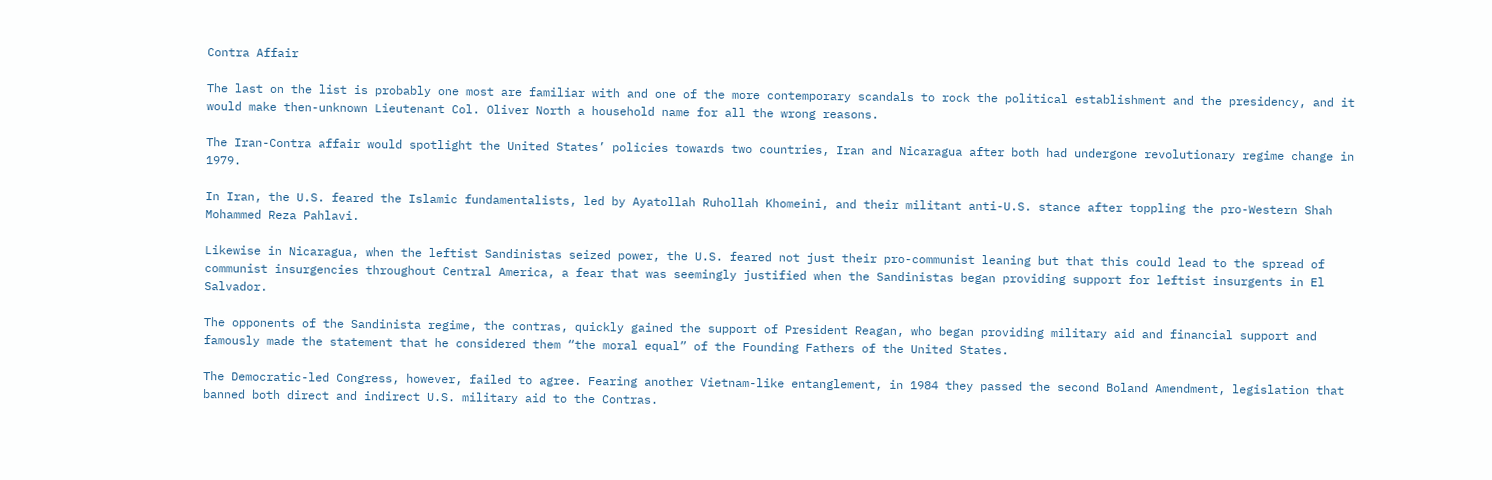Contra Affair

The last on the list is probably one most are familiar with and one of the more contemporary scandals to rock the political establishment and the presidency, and it would make then-unknown Lieutenant Col. Oliver North a household name for all the wrong reasons.

The Iran-Contra affair would spotlight the United States’ policies towards two countries, Iran and Nicaragua after both had undergone revolutionary regime change in 1979.

In Iran, the U.S. feared the Islamic fundamentalists, led by Ayatollah Ruhollah Khomeini, and their militant anti-U.S. stance after toppling the pro-Western Shah Mohammed Reza Pahlavi.

Likewise in Nicaragua, when the leftist Sandinistas seized power, the U.S. feared not just their pro-communist leaning but that this could lead to the spread of communist insurgencies throughout Central America, a fear that was seemingly justified when the Sandinistas began providing support for leftist insurgents in El Salvador.

The opponents of the Sandinista regime, the contras, quickly gained the support of President Reagan, who began providing military aid and financial support and famously made the statement that he considered them “the moral equal” of the Founding Fathers of the United States.

The Democratic-led Congress, however, failed to agree. Fearing another Vietnam-like entanglement, in 1984 they passed the second Boland Amendment, legislation that banned both direct and indirect U.S. military aid to the Contras.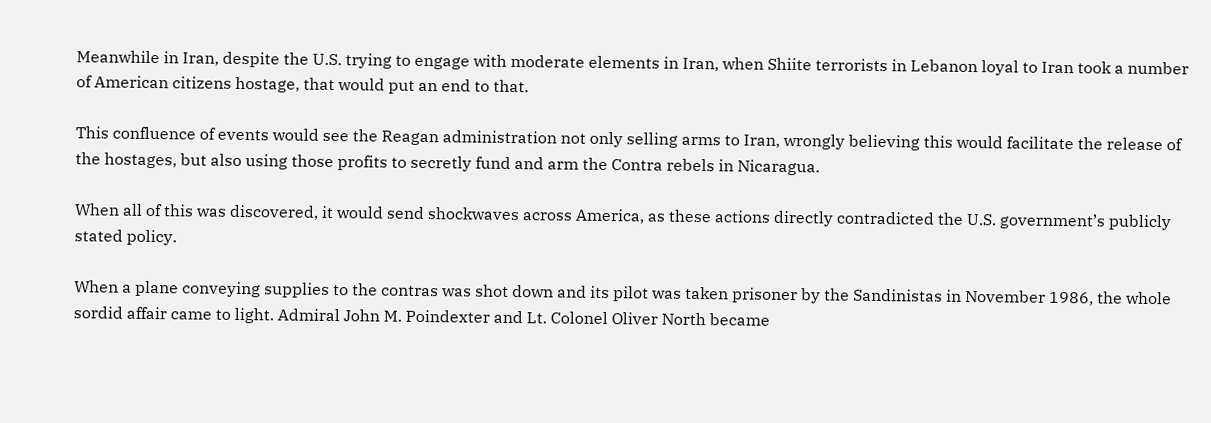Meanwhile in Iran, despite the U.S. trying to engage with moderate elements in Iran, when Shiite terrorists in Lebanon loyal to Iran took a number of American citizens hostage, that would put an end to that.

This confluence of events would see the Reagan administration not only selling arms to Iran, wrongly believing this would facilitate the release of the hostages, but also using those profits to secretly fund and arm the Contra rebels in Nicaragua.

When all of this was discovered, it would send shockwaves across America, as these actions directly contradicted the U.S. government’s publicly stated policy.

When a plane conveying supplies to the contras was shot down and its pilot was taken prisoner by the Sandinistas in November 1986, the whole sordid affair came to light. Admiral John M. Poindexter and Lt. Colonel Oliver North became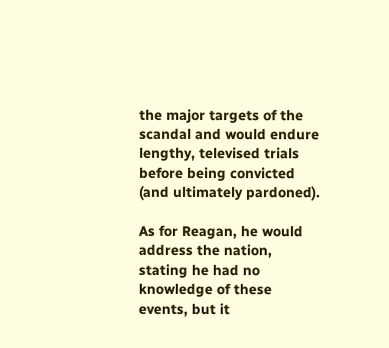the major targets of the scandal and would endure lengthy, televised trials before being convicted (and ultimately pardoned).

As for Reagan, he would address the nation, stating he had no knowledge of these events, but it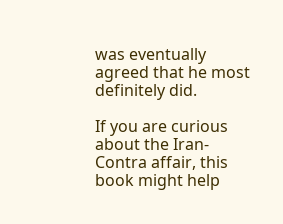was eventually agreed that he most definitely did.

If you are curious about the Iran-Contra affair, this book might help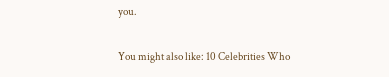you.

You might also like: 10 Celebrities Who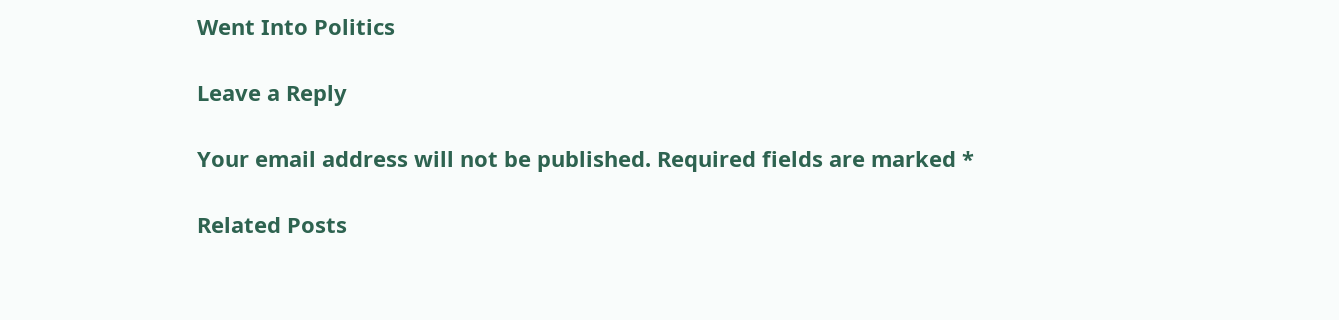Went Into Politics

Leave a Reply

Your email address will not be published. Required fields are marked *

Related Posts